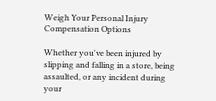Weigh Your Personal Injury Compensation Options

Whether you've been injured by slipping and falling in a store, being assaulted, or any incident during your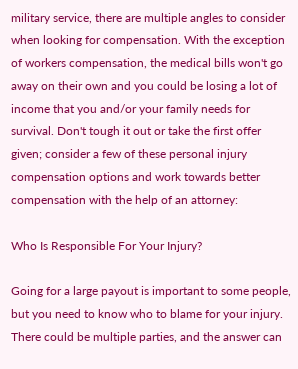military service, there are multiple angles to consider when looking for compensation. With the exception of workers compensation, the medical bills won't go away on their own and you could be losing a lot of income that you and/or your family needs for survival. Don't tough it out or take the first offer given; consider a few of these personal injury compensation options and work towards better compensation with the help of an attorney:

Who Is Responsible For Your Injury?

Going for a large payout is important to some people, but you need to know who to blame for your injury. There could be multiple parties, and the answer can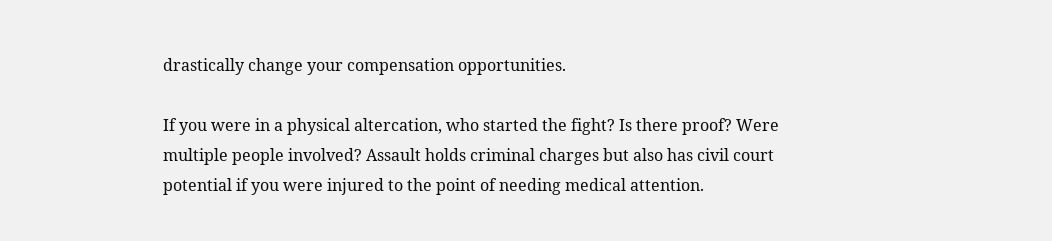drastically change your compensation opportunities.

If you were in a physical altercation, who started the fight? Is there proof? Were multiple people involved? Assault holds criminal charges but also has civil court potential if you were injured to the point of needing medical attention.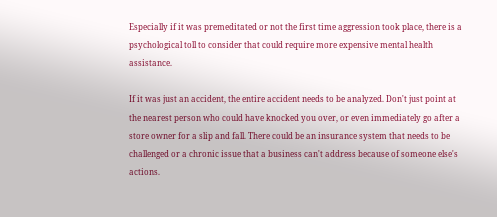Especially if it was premeditated or not the first time aggression took place, there is a psychological toll to consider that could require more expensive mental health assistance.

If it was just an accident, the entire accident needs to be analyzed. Don't just point at the nearest person who could have knocked you over, or even immediately go after a store owner for a slip and fall. There could be an insurance system that needs to be challenged or a chronic issue that a business can't address because of someone else's actions.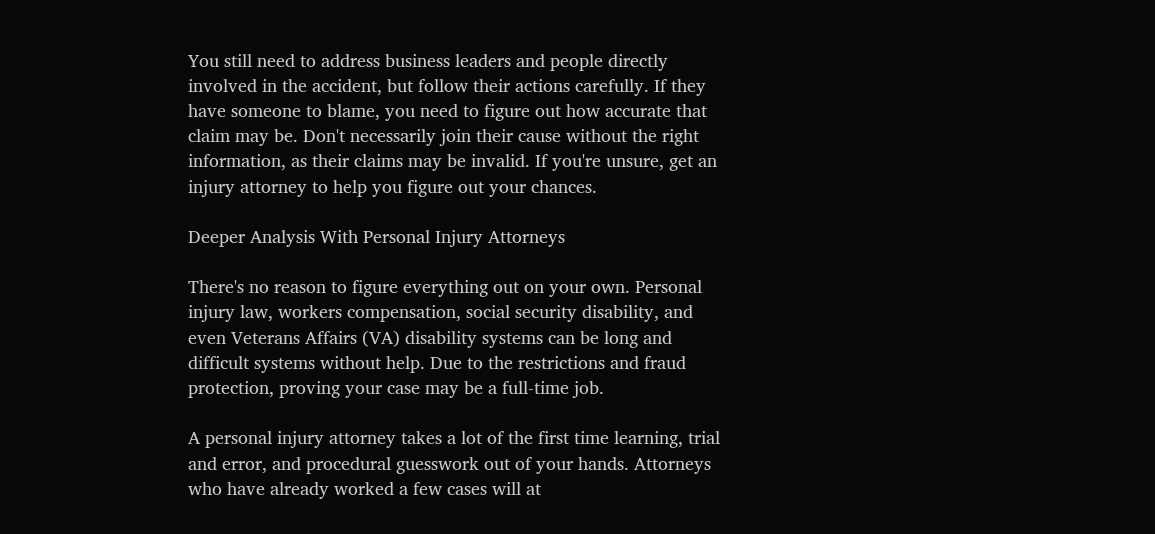You still need to address business leaders and people directly involved in the accident, but follow their actions carefully. If they have someone to blame, you need to figure out how accurate that claim may be. Don't necessarily join their cause without the right information, as their claims may be invalid. If you're unsure, get an injury attorney to help you figure out your chances.

Deeper Analysis With Personal Injury Attorneys

There's no reason to figure everything out on your own. Personal injury law, workers compensation, social security disability, and even Veterans Affairs (VA) disability systems can be long and difficult systems without help. Due to the restrictions and fraud protection, proving your case may be a full-time job.

A personal injury attorney takes a lot of the first time learning, trial and error, and procedural guesswork out of your hands. Attorneys who have already worked a few cases will at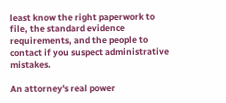least know the right paperwork to file, the standard evidence requirements, and the people to contact if you suspect administrative mistakes.

An attorney's real power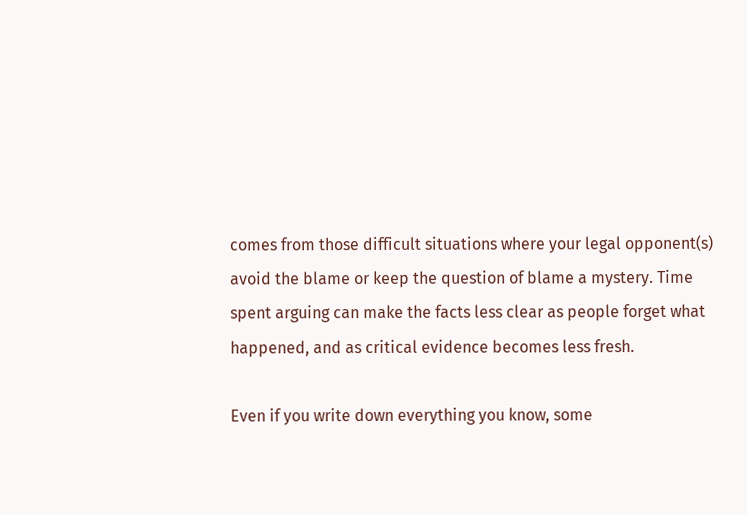comes from those difficult situations where your legal opponent(s) avoid the blame or keep the question of blame a mystery. Time spent arguing can make the facts less clear as people forget what happened, and as critical evidence becomes less fresh.

Even if you write down everything you know, some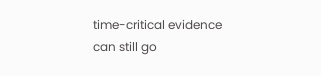time-critical evidence can still go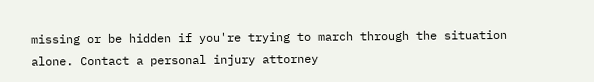missing or be hidden if you're trying to march through the situation alone. Contact a personal injury attorney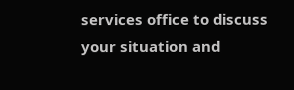services office to discuss your situation and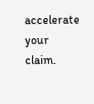accelerate your claim.